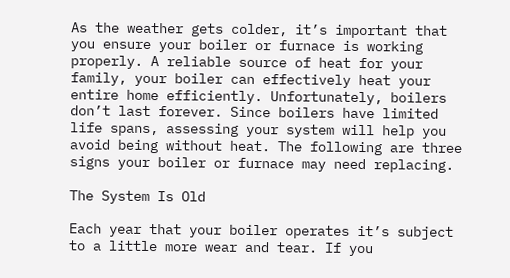As the weather gets colder, it’s important that you ensure your boiler or furnace is working properly. A reliable source of heat for your family, your boiler can effectively heat your entire home efficiently. Unfortunately, boilers don’t last forever. Since boilers have limited life spans, assessing your system will help you avoid being without heat. The following are three signs your boiler or furnace may need replacing.

The System Is Old

Each year that your boiler operates it’s subject to a little more wear and tear. If you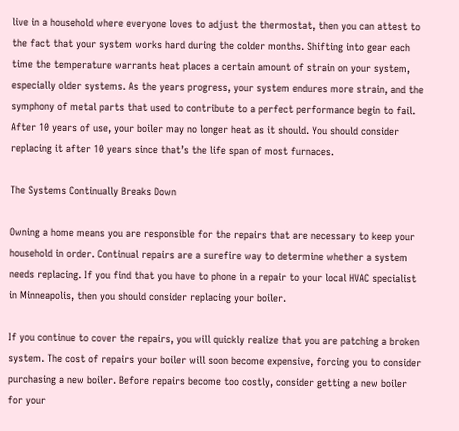live in a household where everyone loves to adjust the thermostat, then you can attest to the fact that your system works hard during the colder months. Shifting into gear each time the temperature warrants heat places a certain amount of strain on your system, especially older systems. As the years progress, your system endures more strain, and the symphony of metal parts that used to contribute to a perfect performance begin to fail. After 10 years of use, your boiler may no longer heat as it should. You should consider replacing it after 10 years since that’s the life span of most furnaces.

The Systems Continually Breaks Down

Owning a home means you are responsible for the repairs that are necessary to keep your household in order. Continual repairs are a surefire way to determine whether a system needs replacing. If you find that you have to phone in a repair to your local HVAC specialist in Minneapolis, then you should consider replacing your boiler.

If you continue to cover the repairs, you will quickly realize that you are patching a broken system. The cost of repairs your boiler will soon become expensive, forcing you to consider purchasing a new boiler. Before repairs become too costly, consider getting a new boiler for your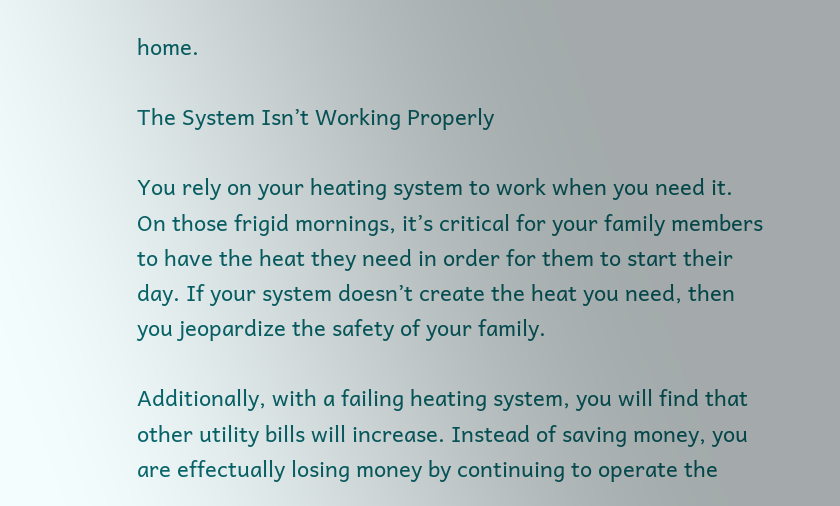home.

The System Isn’t Working Properly

You rely on your heating system to work when you need it. On those frigid mornings, it’s critical for your family members to have the heat they need in order for them to start their day. If your system doesn’t create the heat you need, then you jeopardize the safety of your family.

Additionally, with a failing heating system, you will find that other utility bills will increase. Instead of saving money, you are effectually losing money by continuing to operate the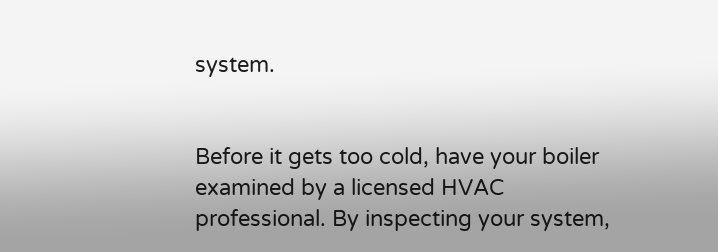system.


Before it gets too cold, have your boiler examined by a licensed HVAC professional. By inspecting your system,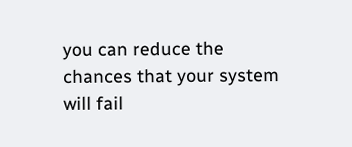you can reduce the chances that your system will fail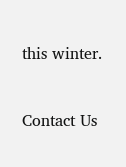this winter.


Contact Us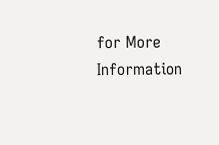for More Information